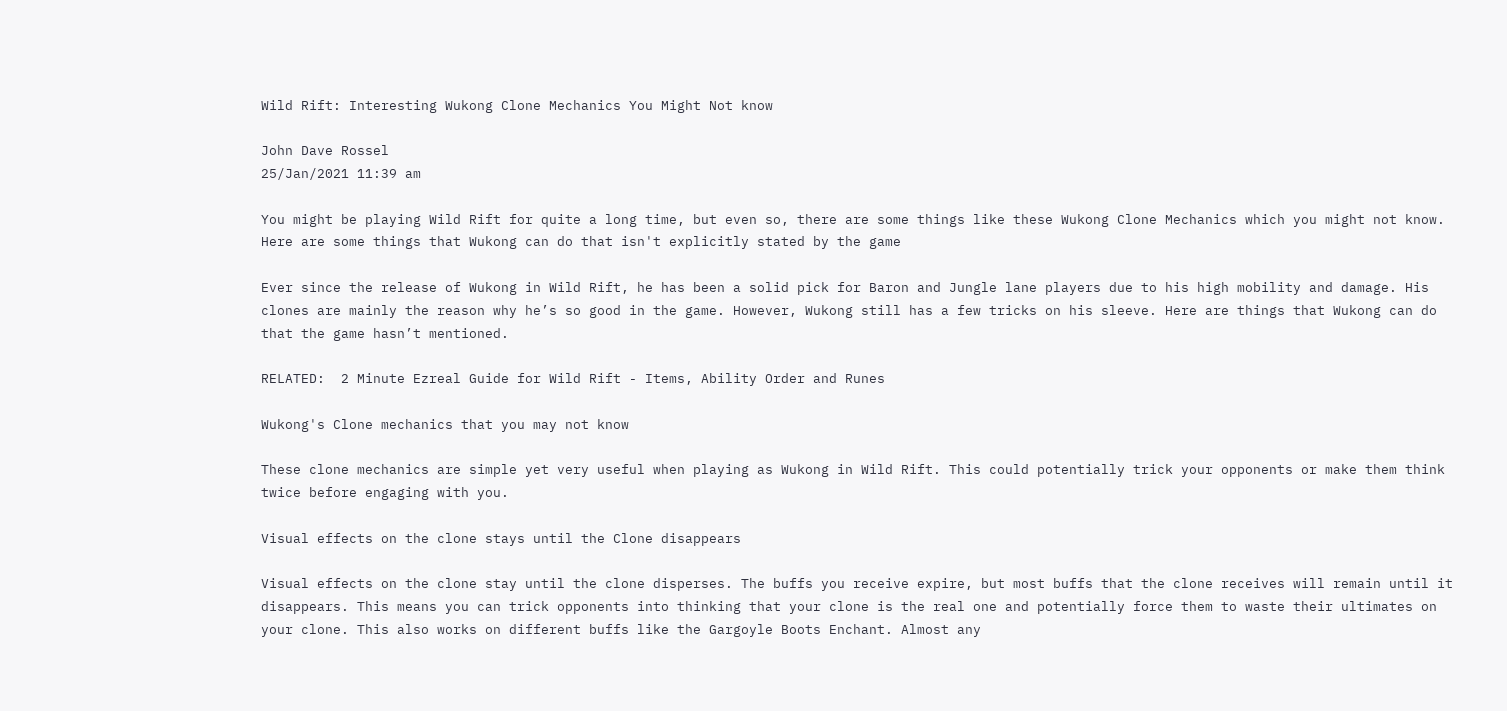Wild Rift: Interesting Wukong Clone Mechanics You Might Not know

John Dave Rossel
25/Jan/2021 11:39 am

You might be playing Wild Rift for quite a long time, but even so, there are some things like these Wukong Clone Mechanics which you might not know.
Here are some things that Wukong can do that isn't explicitly stated by the game

Ever since the release of Wukong in Wild Rift, he has been a solid pick for Baron and Jungle lane players due to his high mobility and damage. His clones are mainly the reason why he’s so good in the game. However, Wukong still has a few tricks on his sleeve. Here are things that Wukong can do that the game hasn’t mentioned.

RELATED:  2 Minute Ezreal Guide for Wild Rift - Items, Ability Order and Runes

Wukong's Clone mechanics that you may not know

These clone mechanics are simple yet very useful when playing as Wukong in Wild Rift. This could potentially trick your opponents or make them think twice before engaging with you.

Visual effects on the clone stays until the Clone disappears

Visual effects on the clone stay until the clone disperses. The buffs you receive expire, but most buffs that the clone receives will remain until it disappears. This means you can trick opponents into thinking that your clone is the real one and potentially force them to waste their ultimates on your clone. This also works on different buffs like the Gargoyle Boots Enchant. Almost any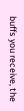buffs you receive, the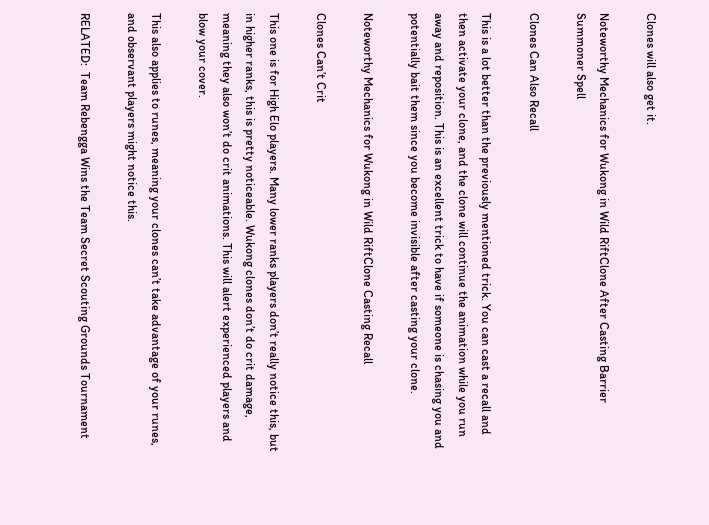Clones will also get it.

Noteworthy Mechanics for Wukong in Wild RiftClone After Casting Barrier Summoner Spell

Clones Can Also Recall

This is a lot better than the previously mentioned trick. You can cast a recall and then activate your clone, and the clone will continue the animation while you run away and reposition. This is an excellent trick to have if someone is chasing you and potentially bait them since you become invisible after casting your clone.

Noteworthy Mechanics for Wukong in Wild RiftClone Casting Recall

Clones Can’t Crit

This one is for High Elo players. Many lower ranks players don’t really notice this, but in higher ranks, this is pretty noticeable. Wukong clones don’t do crit damage, meaning they also won’t do crit animations. This will alert experienced players and blow your cover.

This also applies to runes, meaning your clones can’t take advantage of your runes, and observant players might notice this.

RELATED:  Team Rebengga Wins the Team Secret Scouting Grounds Tournament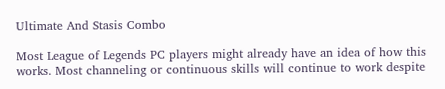Ultimate And Stasis Combo

Most League of Legends PC players might already have an idea of how this works. Most channeling or continuous skills will continue to work despite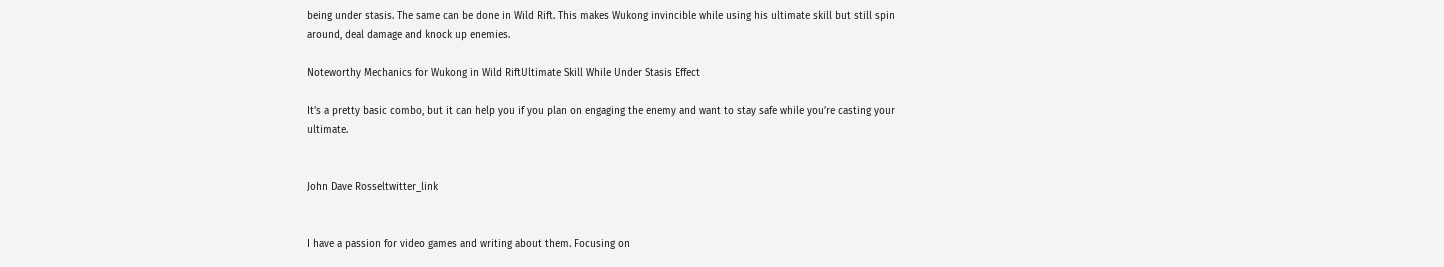being under stasis. The same can be done in Wild Rift. This makes Wukong invincible while using his ultimate skill but still spin around, deal damage and knock up enemies.

Noteworthy Mechanics for Wukong in Wild RiftUltimate Skill While Under Stasis Effect

It’s a pretty basic combo, but it can help you if you plan on engaging the enemy and want to stay safe while you’re casting your ultimate.


John Dave Rosseltwitter_link


I have a passion for video games and writing about them. Focusing on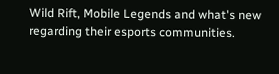Wild Rift, Mobile Legends and what's new regarding their esports communities.